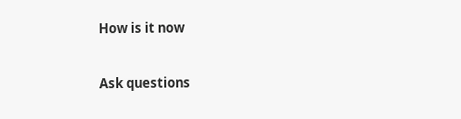How is it now

Ask questions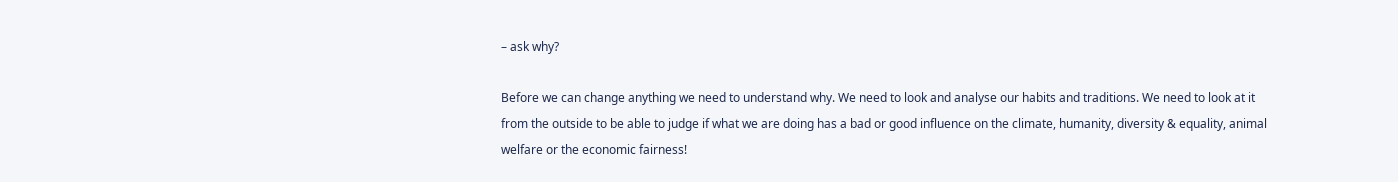– ask why?

Before we can change anything we need to understand why. We need to look and analyse our habits and traditions. We need to look at it from the outside to be able to judge if what we are doing has a bad or good influence on the climate, humanity, diversity & equality, animal welfare or the economic fairness!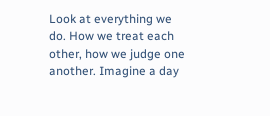Look at everything we do. How we treat each other, how we judge one another. Imagine a day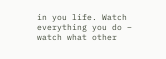in you life. Watch everything you do – watch what other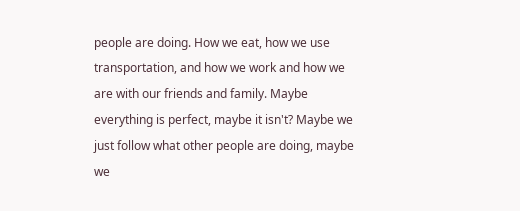people are doing. How we eat, how we use transportation, and how we work and how we are with our friends and family. Maybe everything is perfect, maybe it isn't? Maybe we just follow what other people are doing, maybe we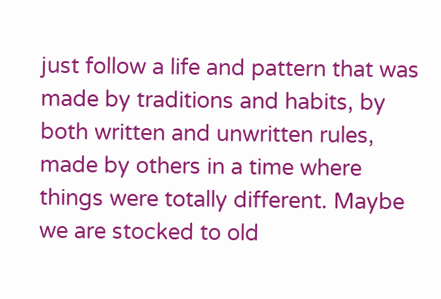just follow a life and pattern that was made by traditions and habits, by both written and unwritten rules, made by others in a time where things were totally different. Maybe we are stocked to old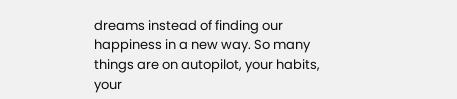dreams instead of finding our happiness in a new way. So many things are on autopilot, your habits, your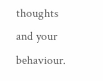thoughts and your behaviour.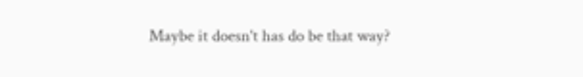Maybe it doesn't has do be that way?